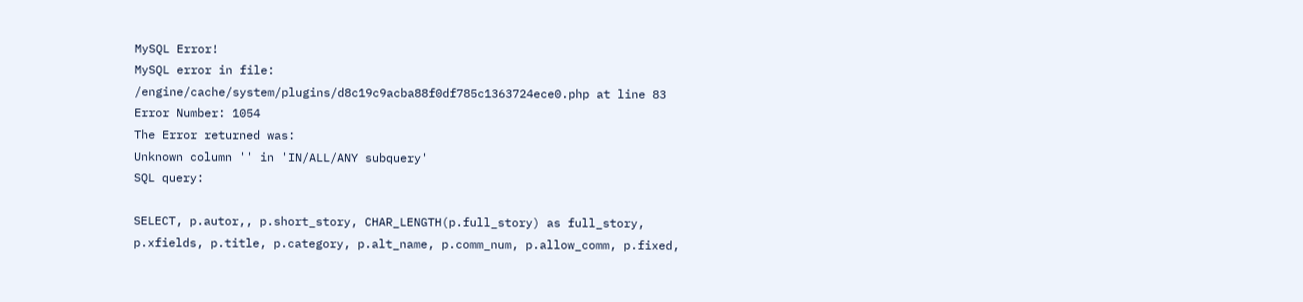MySQL Error!
MySQL error in file: /engine/cache/system/plugins/d8c19c9acba88f0df785c1363724ece0.php at line 83
Error Number: 1054
The Error returned was:
Unknown column '' in 'IN/ALL/ANY subquery'
SQL query:

SELECT, p.autor,, p.short_story, CHAR_LENGTH(p.full_story) as full_story, p.xfields, p.title, p.category, p.alt_name, p.comm_num, p.allow_comm, p.fixed,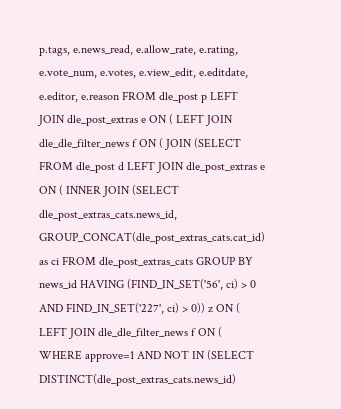p.tags, e.news_read, e.allow_rate, e.rating, e.vote_num, e.votes, e.view_edit, e.editdate, e.editor, e.reason FROM dle_post p LEFT JOIN dle_post_extras e ON ( LEFT JOIN dle_dle_filter_news f ON ( JOIN (SELECT FROM dle_post d LEFT JOIN dle_post_extras e ON ( INNER JOIN (SELECT dle_post_extras_cats.news_id, GROUP_CONCAT(dle_post_extras_cats.cat_id) as ci FROM dle_post_extras_cats GROUP BY news_id HAVING (FIND_IN_SET('56', ci) > 0 AND FIND_IN_SET('227', ci) > 0)) z ON ( LEFT JOIN dle_dle_filter_news f ON ( WHERE approve=1 AND NOT IN (SELECT DISTINCT(dle_post_extras_cats.news_id)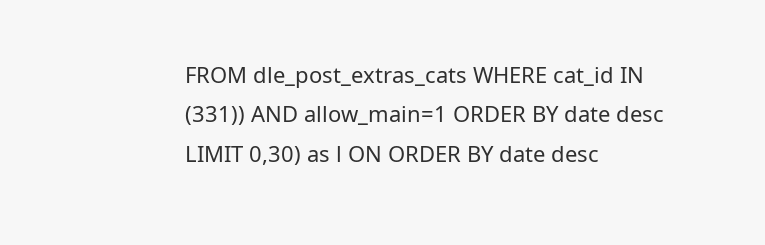FROM dle_post_extras_cats WHERE cat_id IN (331)) AND allow_main=1 ORDER BY date desc LIMIT 0,30) as l ON ORDER BY date desc